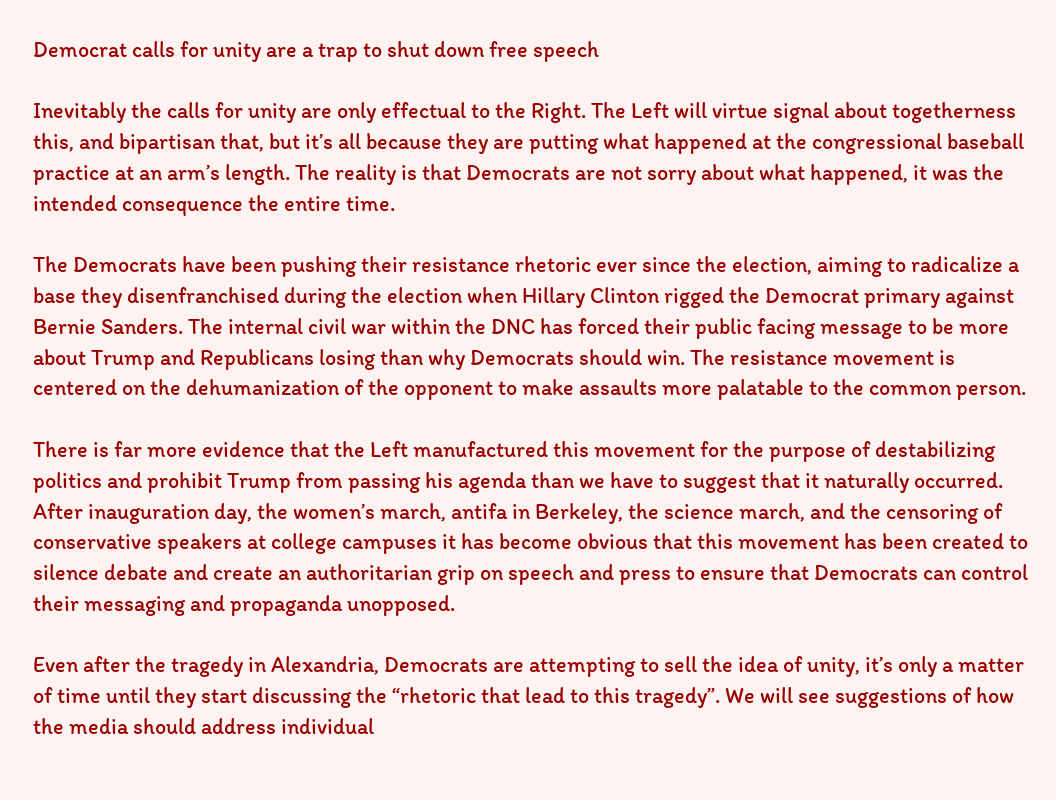Democrat calls for unity are a trap to shut down free speech

Inevitably the calls for unity are only effectual to the Right. The Left will virtue signal about togetherness this, and bipartisan that, but it’s all because they are putting what happened at the congressional baseball practice at an arm’s length. The reality is that Democrats are not sorry about what happened, it was the intended consequence the entire time.

The Democrats have been pushing their resistance rhetoric ever since the election, aiming to radicalize a base they disenfranchised during the election when Hillary Clinton rigged the Democrat primary against Bernie Sanders. The internal civil war within the DNC has forced their public facing message to be more about Trump and Republicans losing than why Democrats should win. The resistance movement is centered on the dehumanization of the opponent to make assaults more palatable to the common person.

There is far more evidence that the Left manufactured this movement for the purpose of destabilizing politics and prohibit Trump from passing his agenda than we have to suggest that it naturally occurred. After inauguration day, the women’s march, antifa in Berkeley, the science march, and the censoring of conservative speakers at college campuses it has become obvious that this movement has been created to silence debate and create an authoritarian grip on speech and press to ensure that Democrats can control their messaging and propaganda unopposed.

Even after the tragedy in Alexandria, Democrats are attempting to sell the idea of unity, it’s only a matter of time until they start discussing the “rhetoric that lead to this tragedy”. We will see suggestions of how the media should address individual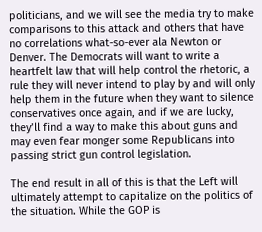politicians, and we will see the media try to make comparisons to this attack and others that have no correlations what-so-ever ala Newton or Denver. The Democrats will want to write a heartfelt law that will help control the rhetoric, a rule they will never intend to play by and will only help them in the future when they want to silence conservatives once again, and if we are lucky, they’ll find a way to make this about guns and may even fear monger some Republicans into passing strict gun control legislation.

The end result in all of this is that the Left will ultimately attempt to capitalize on the politics of the situation. While the GOP is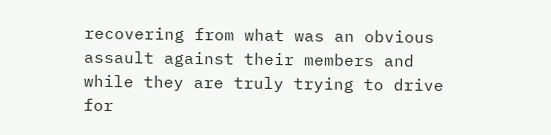recovering from what was an obvious assault against their members and while they are truly trying to drive for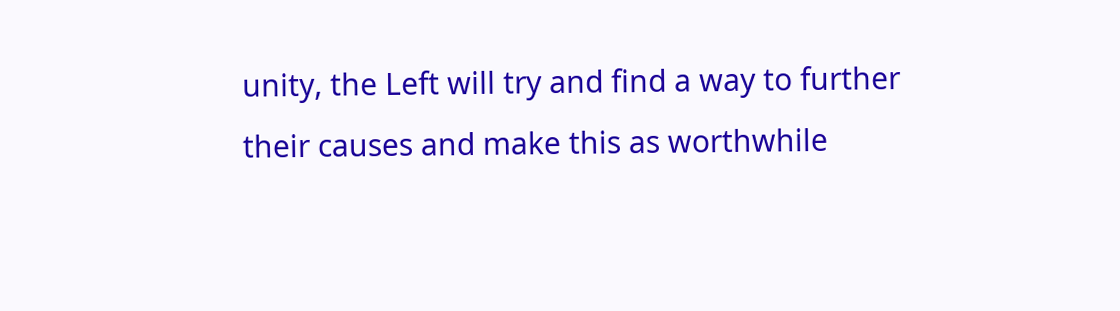unity, the Left will try and find a way to further their causes and make this as worthwhile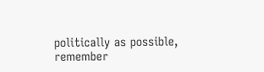politically as possible, remember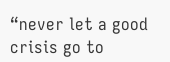“never let a good crisis go to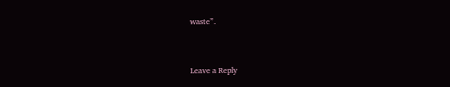waste”.


Leave a Reply